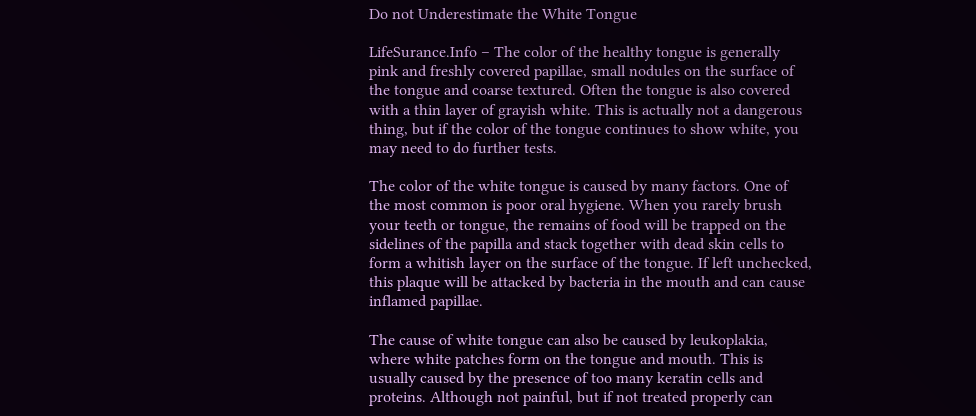Do not Underestimate the White Tongue

LifeSurance.Info – The color of the healthy tongue is generally pink and freshly covered papillae, small nodules on the surface of the tongue and coarse textured. Often the tongue is also covered with a thin layer of grayish white. This is actually not a dangerous thing, but if the color of the tongue continues to show white, you may need to do further tests.

The color of the white tongue is caused by many factors. One of the most common is poor oral hygiene. When you rarely brush your teeth or tongue, the remains of food will be trapped on the sidelines of the papilla and stack together with dead skin cells to form a whitish layer on the surface of the tongue. If left unchecked, this plaque will be attacked by bacteria in the mouth and can cause inflamed papillae.

The cause of white tongue can also be caused by leukoplakia, where white patches form on the tongue and mouth. This is usually caused by the presence of too many keratin cells and proteins. Although not painful, but if not treated properly can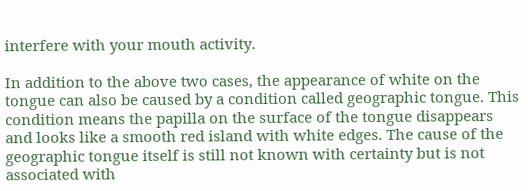interfere with your mouth activity.

In addition to the above two cases, the appearance of white on the tongue can also be caused by a condition called geographic tongue. This condition means the papilla on the surface of the tongue disappears and looks like a smooth red island with white edges. The cause of the geographic tongue itself is still not known with certainty but is not associated with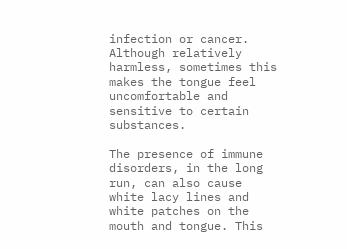infection or cancer. Although relatively harmless, sometimes this makes the tongue feel uncomfortable and sensitive to certain substances.

The presence of immune disorders, in the long run, can also cause white lacy lines and white patches on the mouth and tongue. This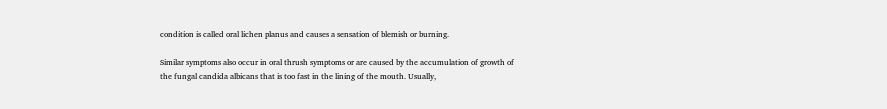condition is called oral lichen planus and causes a sensation of blemish or burning.

Similar symptoms also occur in oral thrush symptoms or are caused by the accumulation of growth of the fungal candida albicans that is too fast in the lining of the mouth. Usually,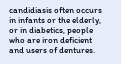candidiasis often occurs in infants or the elderly, or in diabetics, people who are iron deficient and users of dentures.